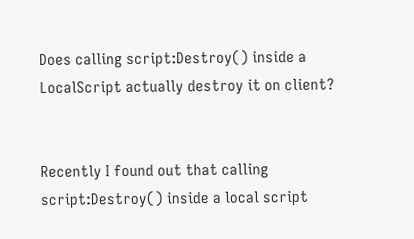Does calling script:Destroy() inside a LocalScript actually destroy it on client?


Recently I found out that calling script:Destroy() inside a local script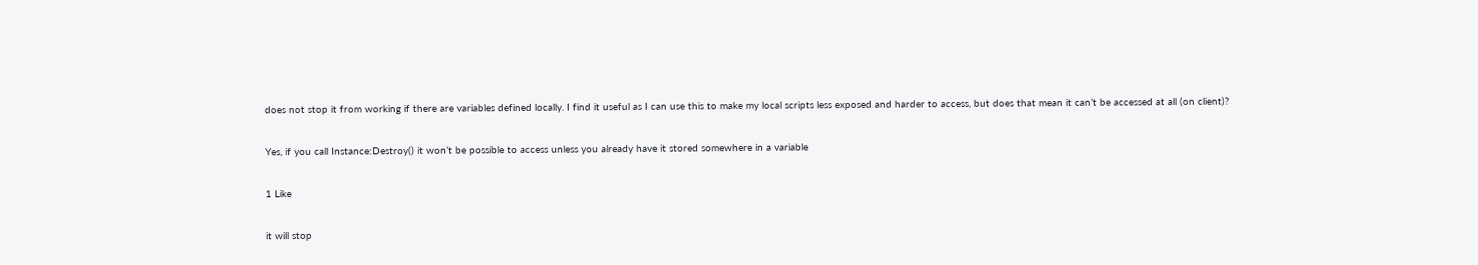does not stop it from working if there are variables defined locally. I find it useful as I can use this to make my local scripts less exposed and harder to access, but does that mean it can’t be accessed at all (on client)?

Yes, if you call Instance:Destroy() it won’t be possible to access unless you already have it stored somewhere in a variable

1 Like

it will stop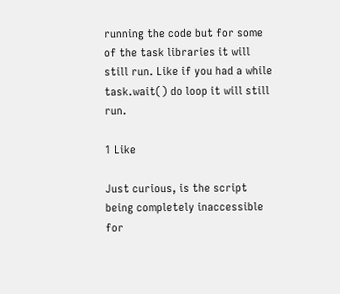running the code but for some of the task libraries it will still run. Like if you had a while task.wait() do loop it will still run.

1 Like

Just curious, is the script being completely inaccessible for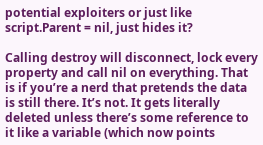potential exploiters or just like script.Parent = nil, just hides it?

Calling destroy will disconnect, lock every property and call nil on everything. That is if you’re a nerd that pretends the data is still there. It’s not. It gets literally deleted unless there’s some reference to it like a variable (which now points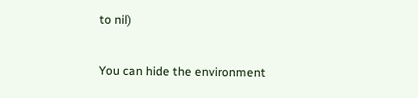to nil)

You can hide the environment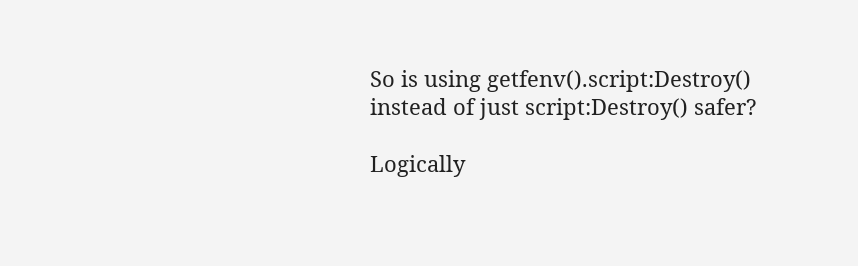So is using getfenv().script:Destroy() instead of just script:Destroy() safer?

Logically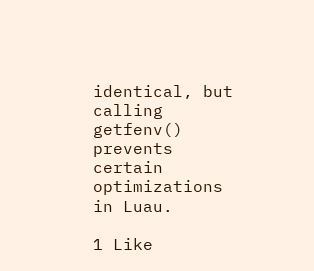identical, but calling getfenv() prevents certain optimizations in Luau.

1 Like